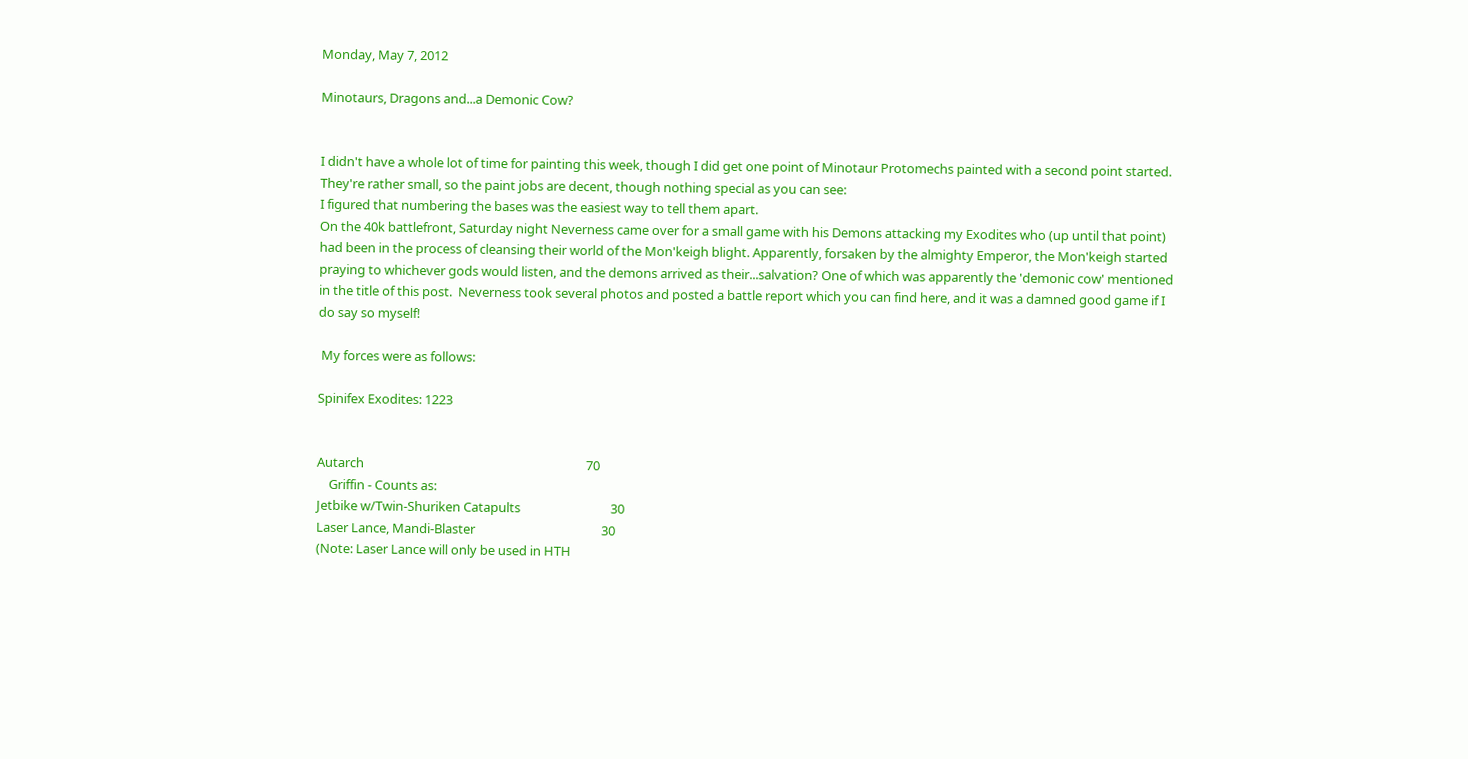Monday, May 7, 2012

Minotaurs, Dragons and...a Demonic Cow?


I didn't have a whole lot of time for painting this week, though I did get one point of Minotaur Protomechs painted with a second point started. They're rather small, so the paint jobs are decent, though nothing special as you can see:
I figured that numbering the bases was the easiest way to tell them apart.
On the 40k battlefront, Saturday night Neverness came over for a small game with his Demons attacking my Exodites who (up until that point) had been in the process of cleansing their world of the Mon'keigh blight. Apparently, forsaken by the almighty Emperor, the Mon'keigh started praying to whichever gods would listen, and the demons arrived as their...salvation? One of which was apparently the 'demonic cow' mentioned in the title of this post.  Neverness took several photos and posted a battle report which you can find here, and it was a damned good game if I do say so myself!

 My forces were as follows:

Spinifex Exodites: 1223


Autarch                                                                          70
    Griffin - Counts as:
Jetbike w/Twin-Shuriken Catapults                              30
Laser Lance, Mandi-Blaster                                          30
(Note: Laser Lance will only be used in HTH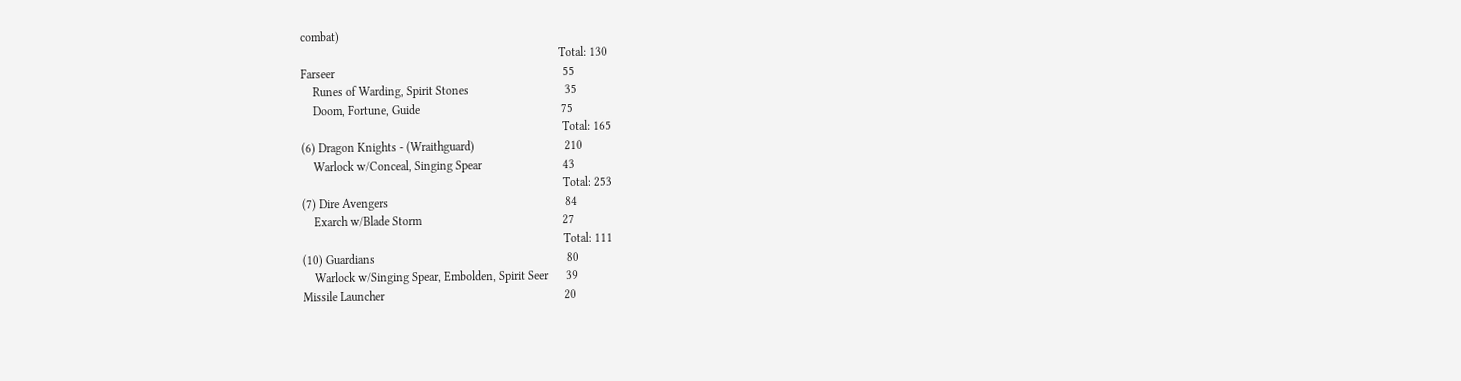combat)
                                                                                      Total: 130
Farseer                                                                            55
    Runes of Warding, Spirit Stones                                35
    Doom, Fortune, Guide                                               75
                                                                                       Total: 165
(6) Dragon Knights - (Wraithguard)                              210
    Warlock w/Conceal, Singing Spear                           43
                                                                                       Total: 253
(7) Dire Avengers                                                           84
    Exarch w/Blade Storm                                               27
                                                                                       Total: 111
(10) Guardians                                                                80
    Warlock w/Singing Spear, Embolden, Spirit Seer      39
Missile Launcher                                                            20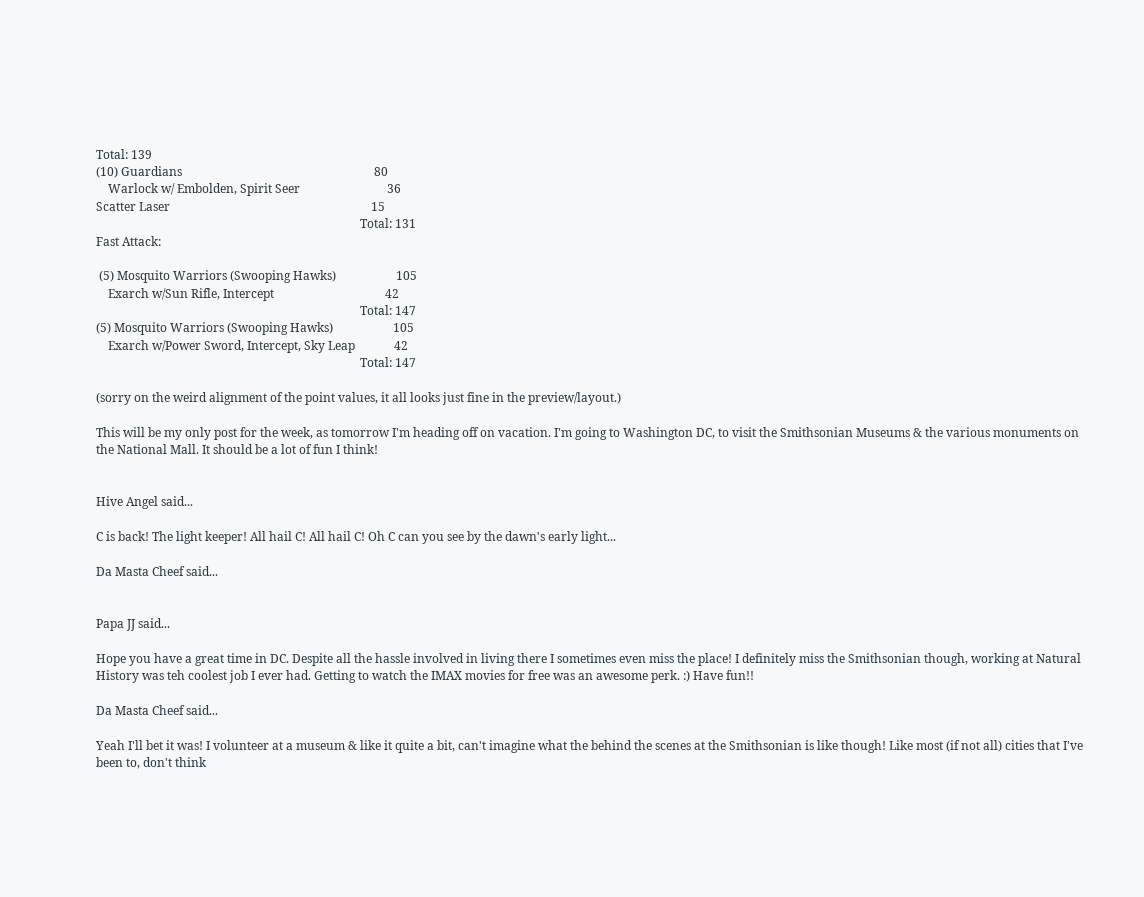Total: 139
(10) Guardians                                                                80
    Warlock w/ Embolden, Spirit Seer                             36
Scatter Laser                                                                   15
                                                                                        Total: 131
Fast Attack:

 (5) Mosquito Warriors (Swooping Hawks)                    105
    Exarch w/Sun Rifle, Intercept                                     42
                                                                                        Total: 147
(5) Mosquito Warriors (Swooping Hawks)                    105
    Exarch w/Power Sword, Intercept, Sky Leap             42
                                                                                        Total: 147

(sorry on the weird alignment of the point values, it all looks just fine in the preview/layout.)

This will be my only post for the week, as tomorrow I'm heading off on vacation. I'm going to Washington DC, to visit the Smithsonian Museums & the various monuments on the National Mall. It should be a lot of fun I think!


Hive Angel said...

C is back! The light keeper! All hail C! All hail C! Oh C can you see by the dawn's early light...

Da Masta Cheef said...


Papa JJ said...

Hope you have a great time in DC. Despite all the hassle involved in living there I sometimes even miss the place! I definitely miss the Smithsonian though, working at Natural History was teh coolest job I ever had. Getting to watch the IMAX movies for free was an awesome perk. :) Have fun!!

Da Masta Cheef said...

Yeah I'll bet it was! I volunteer at a museum & like it quite a bit, can't imagine what the behind the scenes at the Smithsonian is like though! Like most (if not all) cities that I've been to, don't think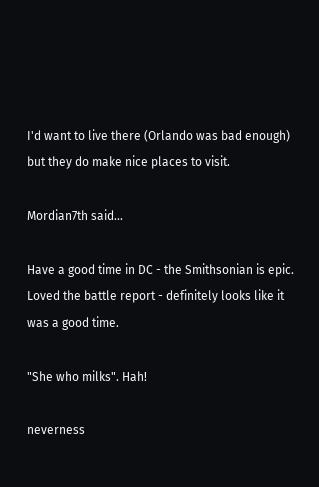I'd want to live there (Orlando was bad enough) but they do make nice places to visit.

Mordian7th said...

Have a good time in DC - the Smithsonian is epic. Loved the battle report - definitely looks like it was a good time.

"She who milks". Hah!

neverness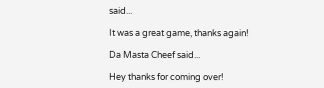said...

It was a great game, thanks again!

Da Masta Cheef said...

Hey thanks for coming over!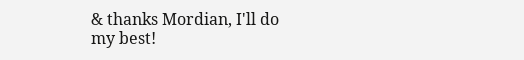& thanks Mordian, I'll do my best!